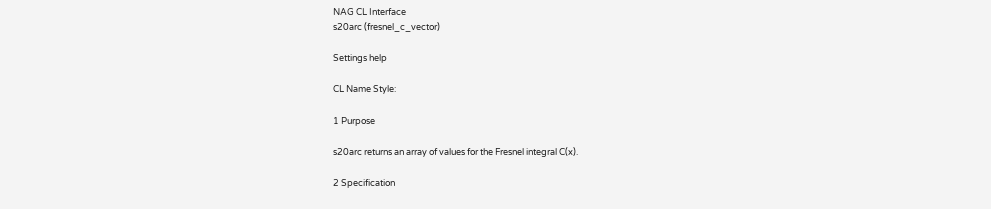NAG CL Interface
s20arc (fresnel_c_vector)

Settings help

CL Name Style:

1 Purpose

s20arc returns an array of values for the Fresnel integral C(x).

2 Specification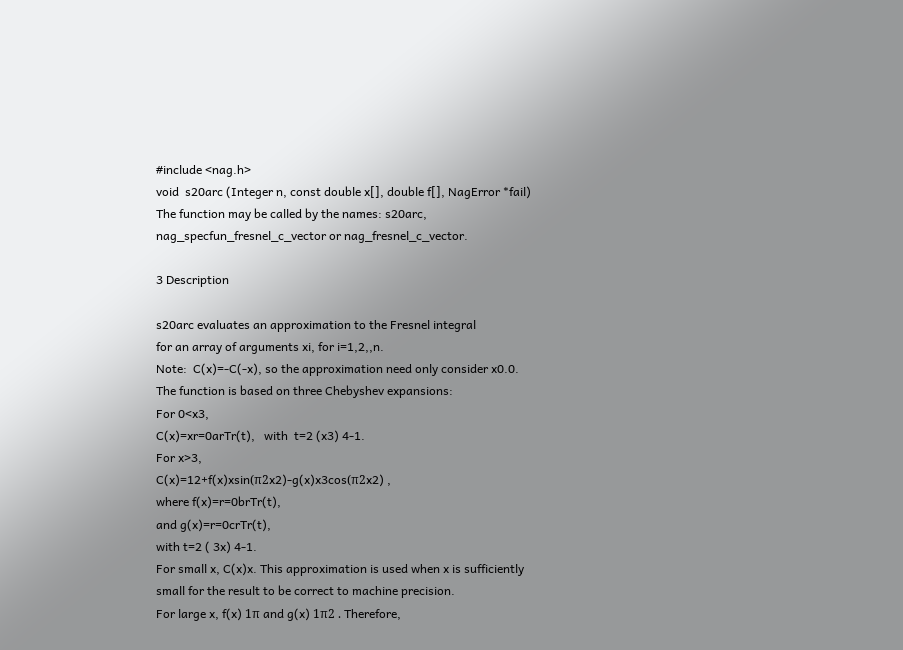#include <nag.h>
void  s20arc (Integer n, const double x[], double f[], NagError *fail)
The function may be called by the names: s20arc, nag_specfun_fresnel_c_vector or nag_fresnel_c_vector.

3 Description

s20arc evaluates an approximation to the Fresnel integral
for an array of arguments xi, for i=1,2,,n.
Note:  C(x)=-C(-x), so the approximation need only consider x0.0.
The function is based on three Chebyshev expansions:
For 0<x3,
C(x)=xr=0arTr(t),   with  t=2 (x3) 4-1.
For x>3,
C(x)=12+f(x)xsin(π2x2)-g(x)x3cos(π2x2) ,
where f(x)=r=0brTr(t),
and g(x)=r=0crTr(t),
with t=2 ( 3x) 4-1.
For small x, C(x)x. This approximation is used when x is sufficiently small for the result to be correct to machine precision.
For large x, f(x) 1π and g(x) 1π2 . Therefore,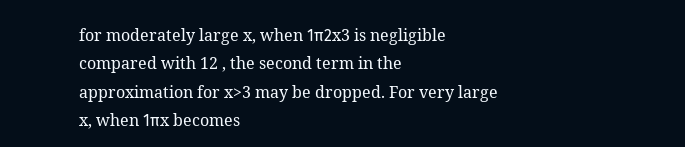for moderately large x, when 1π2x3 is negligible compared with 12 , the second term in the approximation for x>3 may be dropped. For very large x, when 1πx becomes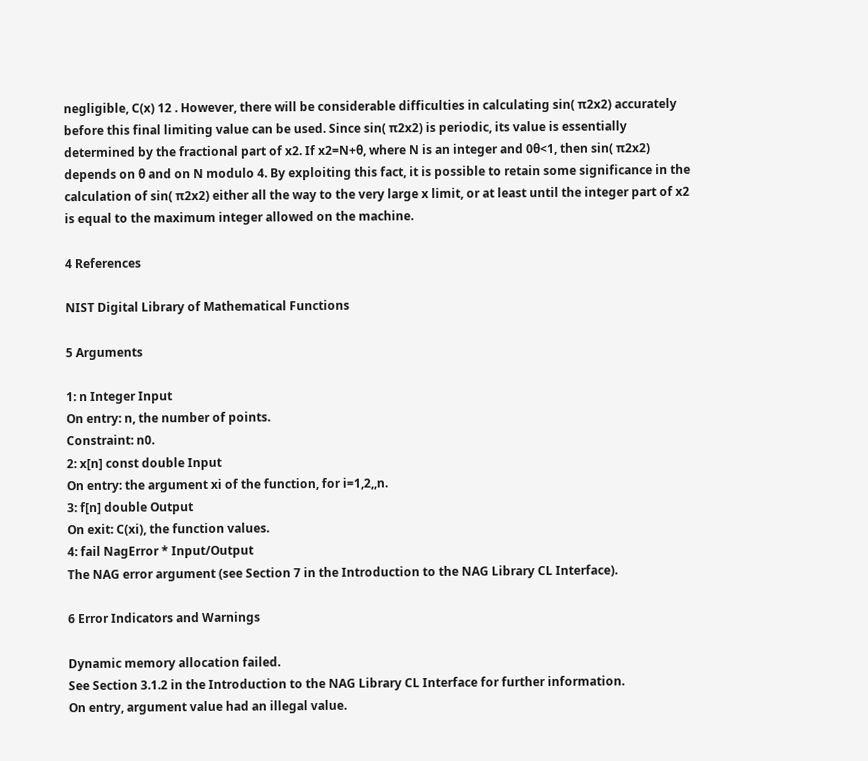negligible, C(x) 12 . However, there will be considerable difficulties in calculating sin( π2x2) accurately before this final limiting value can be used. Since sin( π2x2) is periodic, its value is essentially determined by the fractional part of x2. If x2=N+θ, where N is an integer and 0θ<1, then sin( π2x2) depends on θ and on N modulo 4. By exploiting this fact, it is possible to retain some significance in the calculation of sin( π2x2) either all the way to the very large x limit, or at least until the integer part of x2 is equal to the maximum integer allowed on the machine.

4 References

NIST Digital Library of Mathematical Functions

5 Arguments

1: n Integer Input
On entry: n, the number of points.
Constraint: n0.
2: x[n] const double Input
On entry: the argument xi of the function, for i=1,2,,n.
3: f[n] double Output
On exit: C(xi), the function values.
4: fail NagError * Input/Output
The NAG error argument (see Section 7 in the Introduction to the NAG Library CL Interface).

6 Error Indicators and Warnings

Dynamic memory allocation failed.
See Section 3.1.2 in the Introduction to the NAG Library CL Interface for further information.
On entry, argument value had an illegal value.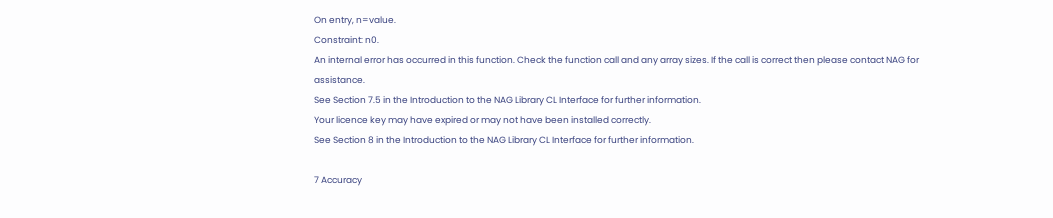On entry, n=value.
Constraint: n0.
An internal error has occurred in this function. Check the function call and any array sizes. If the call is correct then please contact NAG for assistance.
See Section 7.5 in the Introduction to the NAG Library CL Interface for further information.
Your licence key may have expired or may not have been installed correctly.
See Section 8 in the Introduction to the NAG Library CL Interface for further information.

7 Accuracy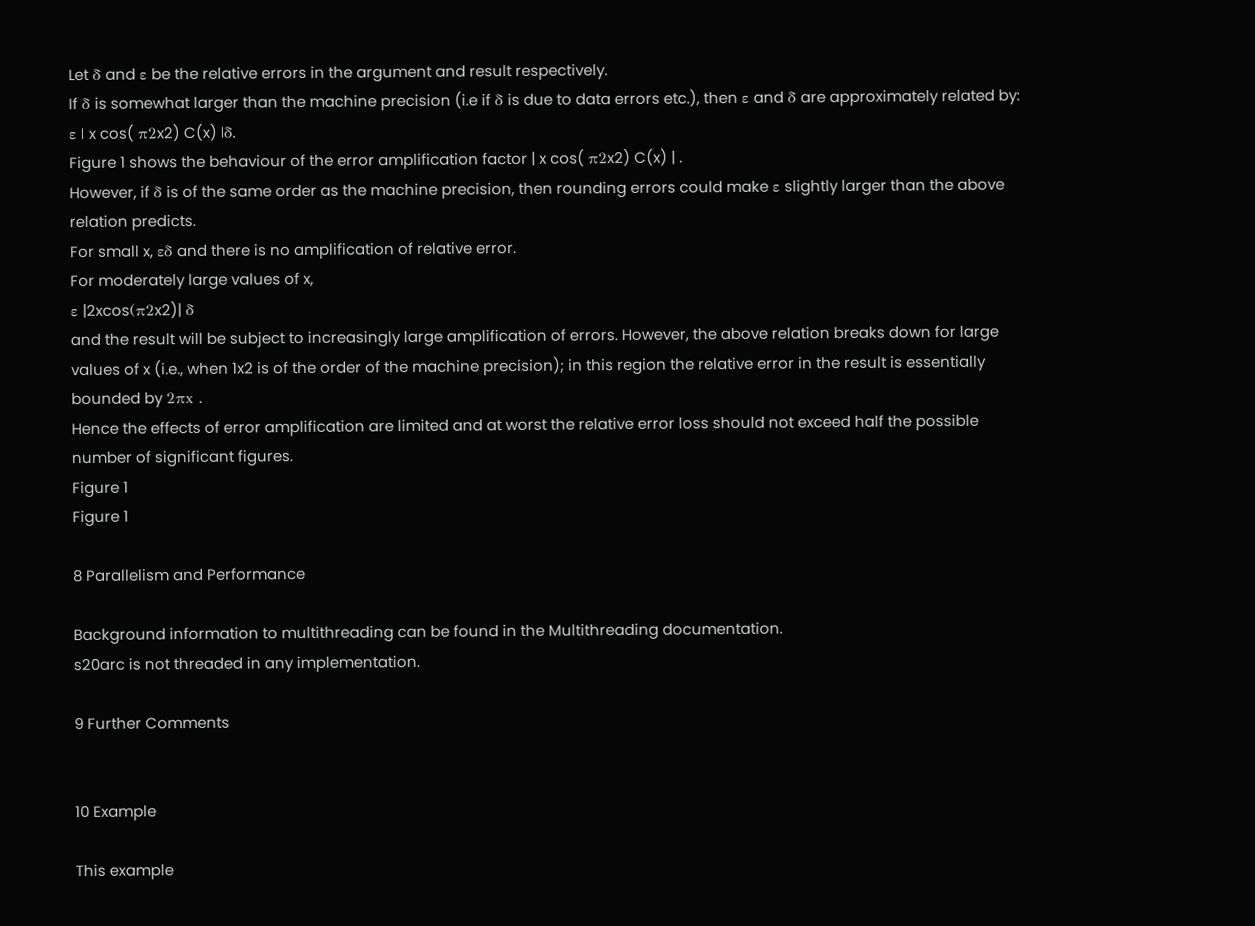Let δ and ε be the relative errors in the argument and result respectively.
If δ is somewhat larger than the machine precision (i.e if δ is due to data errors etc.), then ε and δ are approximately related by:
ε | x cos( π2x2) C(x) |δ.
Figure 1 shows the behaviour of the error amplification factor | x cos( π2x2) C(x) | .
However, if δ is of the same order as the machine precision, then rounding errors could make ε slightly larger than the above relation predicts.
For small x, εδ and there is no amplification of relative error.
For moderately large values of x,
ε |2xcos(π2x2)| δ
and the result will be subject to increasingly large amplification of errors. However, the above relation breaks down for large values of x (i.e., when 1x2 is of the order of the machine precision); in this region the relative error in the result is essentially bounded by 2πx .
Hence the effects of error amplification are limited and at worst the relative error loss should not exceed half the possible number of significant figures.
Figure 1
Figure 1

8 Parallelism and Performance

Background information to multithreading can be found in the Multithreading documentation.
s20arc is not threaded in any implementation.

9 Further Comments


10 Example

This example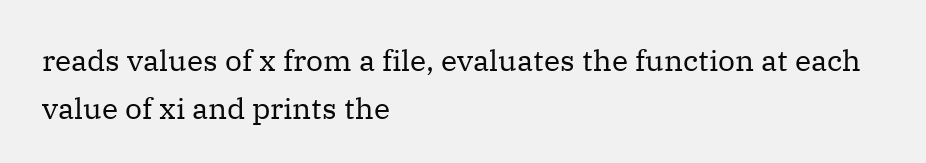reads values of x from a file, evaluates the function at each value of xi and prints the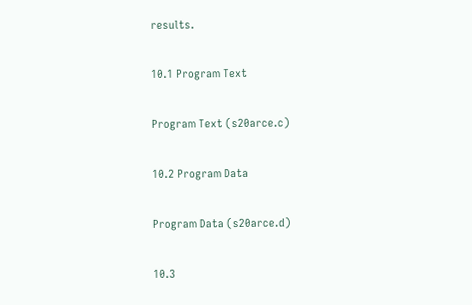results.

10.1 Program Text

Program Text (s20arce.c)

10.2 Program Data

Program Data (s20arce.d)

10.3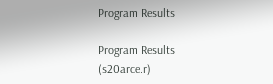Program Results

Program Results (s20arce.r)